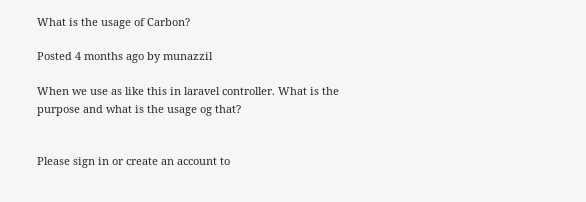What is the usage of Carbon?

Posted 4 months ago by munazzil

When we use as like this in laravel controller. What is the purpose and what is the usage og that?


Please sign in or create an account to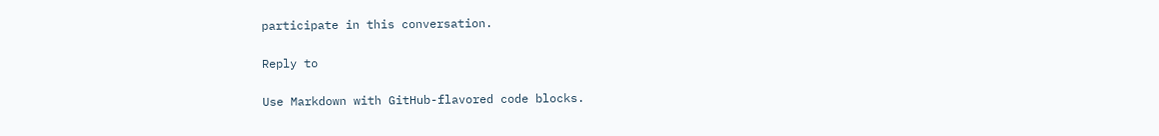participate in this conversation.

Reply to

Use Markdown with GitHub-flavored code blocks.